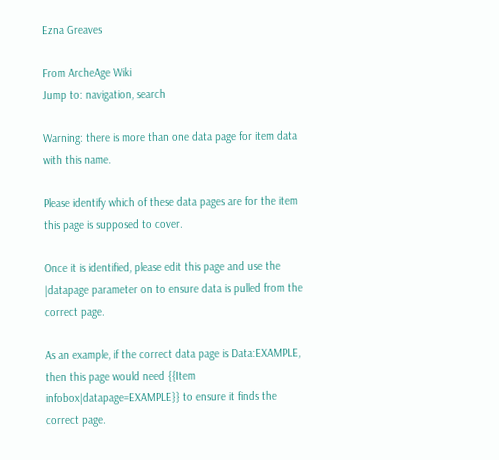Ezna Greaves

From ArcheAge Wiki
Jump to: navigation, search

Warning: there is more than one data page for item data with this name.

Please identify which of these data pages are for the item this page is supposed to cover.

Once it is identified, please edit this page and use the |datapage parameter on to ensure data is pulled from the correct page.

As an example, if the correct data page is Data:EXAMPLE, then this page would need {{Item infobox|datapage=EXAMPLE}} to ensure it finds the correct page.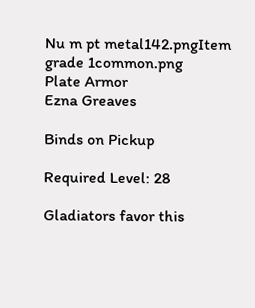Nu m pt metal142.pngItem grade 1common.png
Plate Armor
Ezna Greaves

Binds on Pickup

Required Level: 28

Gladiators favor this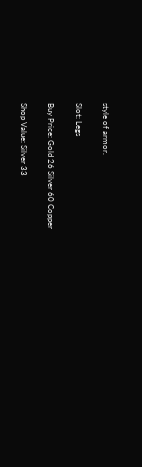style of armor.

Slot: Legs

Buy Price: Gold 26 Silver 60 Copper

Shop Value: Silver 33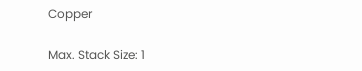Copper

Max. Stack Size: 1